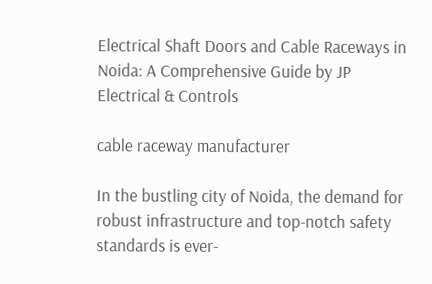Electrical Shaft Doors and Cable Raceways in Noida: A Comprehensive Guide by JP Electrical & Controls

cable raceway manufacturer

In the bustling city of Noida, the demand for robust infrastructure and top-notch safety standards is ever-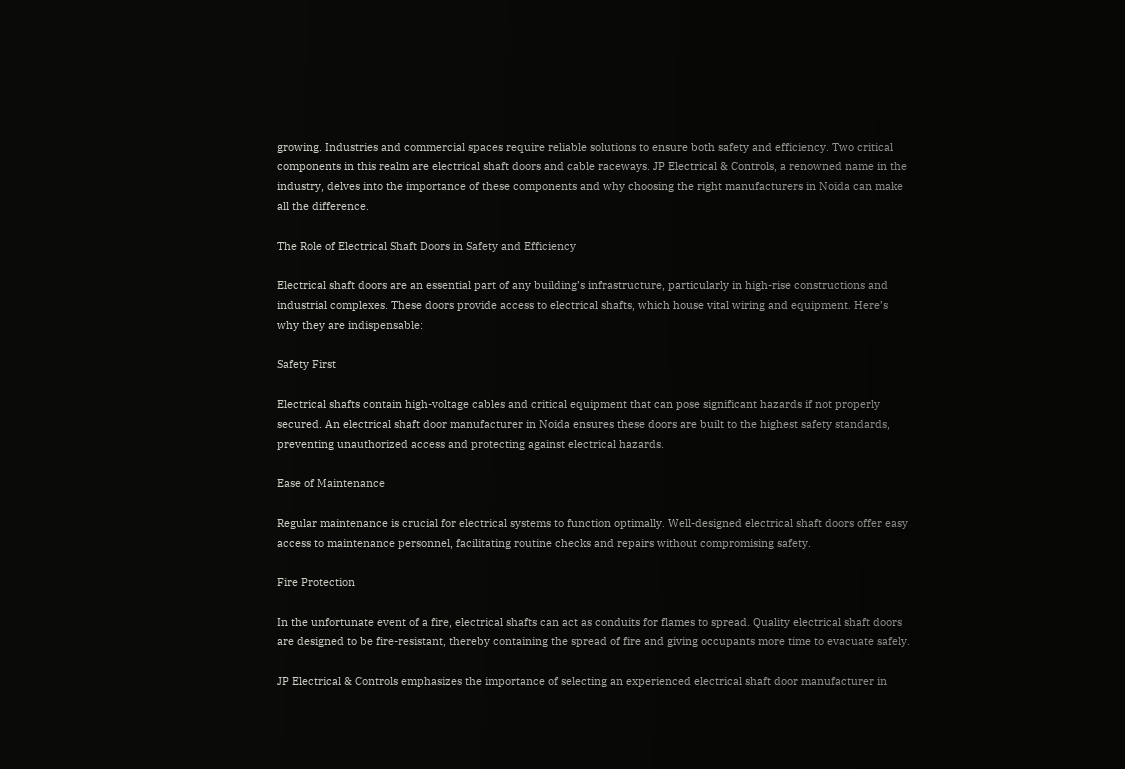growing. Industries and commercial spaces require reliable solutions to ensure both safety and efficiency. Two critical components in this realm are electrical shaft doors and cable raceways. JP Electrical & Controls, a renowned name in the industry, delves into the importance of these components and why choosing the right manufacturers in Noida can make all the difference.

The Role of Electrical Shaft Doors in Safety and Efficiency

Electrical shaft doors are an essential part of any building’s infrastructure, particularly in high-rise constructions and industrial complexes. These doors provide access to electrical shafts, which house vital wiring and equipment. Here’s why they are indispensable:

Safety First

Electrical shafts contain high-voltage cables and critical equipment that can pose significant hazards if not properly secured. An electrical shaft door manufacturer in Noida ensures these doors are built to the highest safety standards, preventing unauthorized access and protecting against electrical hazards.

Ease of Maintenance

Regular maintenance is crucial for electrical systems to function optimally. Well-designed electrical shaft doors offer easy access to maintenance personnel, facilitating routine checks and repairs without compromising safety.

Fire Protection

In the unfortunate event of a fire, electrical shafts can act as conduits for flames to spread. Quality electrical shaft doors are designed to be fire-resistant, thereby containing the spread of fire and giving occupants more time to evacuate safely.

JP Electrical & Controls emphasizes the importance of selecting an experienced electrical shaft door manufacturer in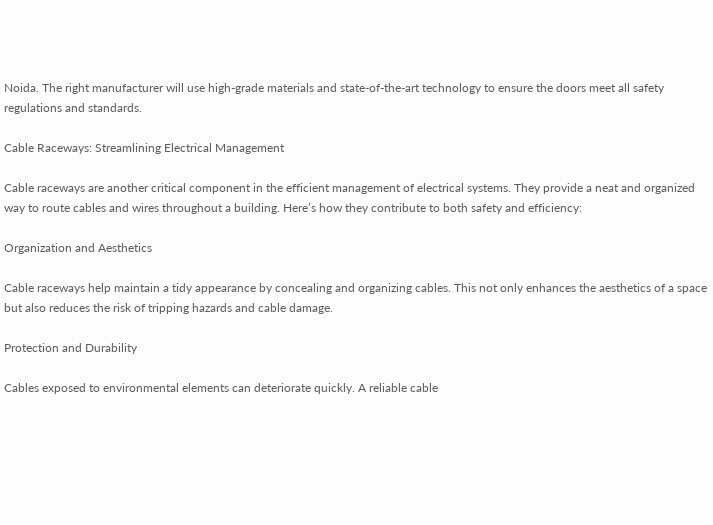Noida. The right manufacturer will use high-grade materials and state-of-the-art technology to ensure the doors meet all safety regulations and standards.

Cable Raceways: Streamlining Electrical Management

Cable raceways are another critical component in the efficient management of electrical systems. They provide a neat and organized way to route cables and wires throughout a building. Here’s how they contribute to both safety and efficiency:

Organization and Aesthetics

Cable raceways help maintain a tidy appearance by concealing and organizing cables. This not only enhances the aesthetics of a space but also reduces the risk of tripping hazards and cable damage.

Protection and Durability

Cables exposed to environmental elements can deteriorate quickly. A reliable cable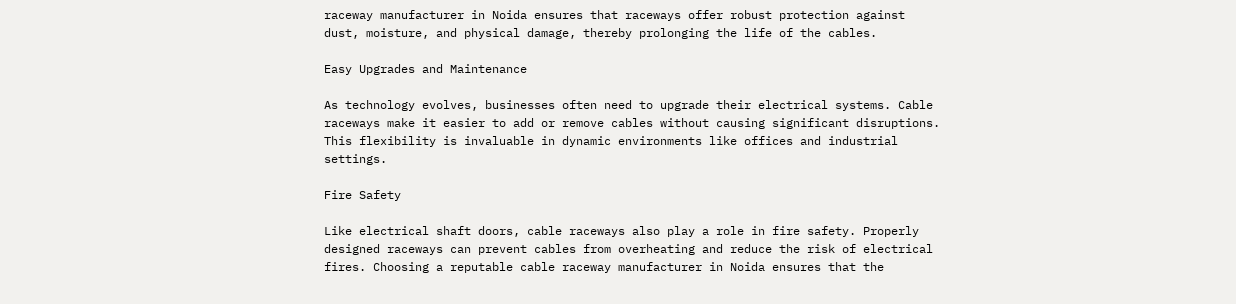raceway manufacturer in Noida ensures that raceways offer robust protection against dust, moisture, and physical damage, thereby prolonging the life of the cables.

Easy Upgrades and Maintenance

As technology evolves, businesses often need to upgrade their electrical systems. Cable raceways make it easier to add or remove cables without causing significant disruptions. This flexibility is invaluable in dynamic environments like offices and industrial settings.

Fire Safety

Like electrical shaft doors, cable raceways also play a role in fire safety. Properly designed raceways can prevent cables from overheating and reduce the risk of electrical fires. Choosing a reputable cable raceway manufacturer in Noida ensures that the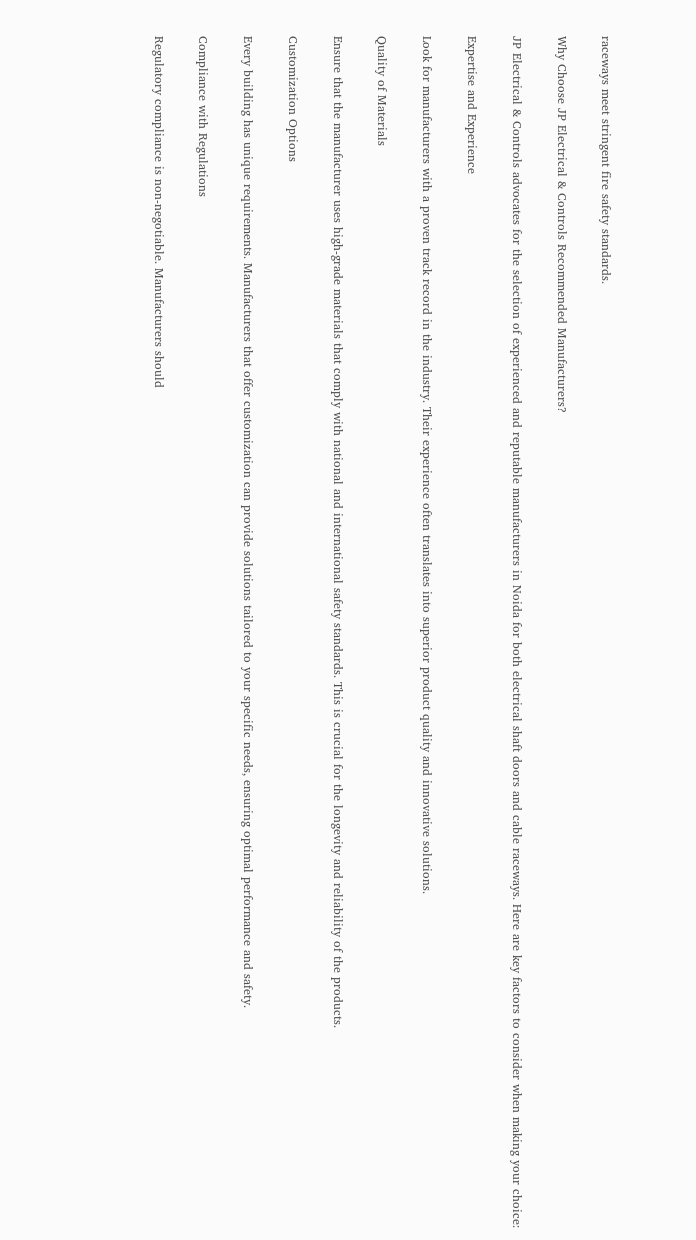raceways meet stringent fire safety standards.

Why Choose JP Electrical & Controls Recommended Manufacturers?

JP Electrical & Controls advocates for the selection of experienced and reputable manufacturers in Noida for both electrical shaft doors and cable raceways. Here are key factors to consider when making your choice:

Expertise and Experience

Look for manufacturers with a proven track record in the industry. Their experience often translates into superior product quality and innovative solutions.

Quality of Materials

Ensure that the manufacturer uses high-grade materials that comply with national and international safety standards. This is crucial for the longevity and reliability of the products.

Customization Options

Every building has unique requirements. Manufacturers that offer customization can provide solutions tailored to your specific needs, ensuring optimal performance and safety.

Compliance with Regulations

Regulatory compliance is non-negotiable. Manufacturers should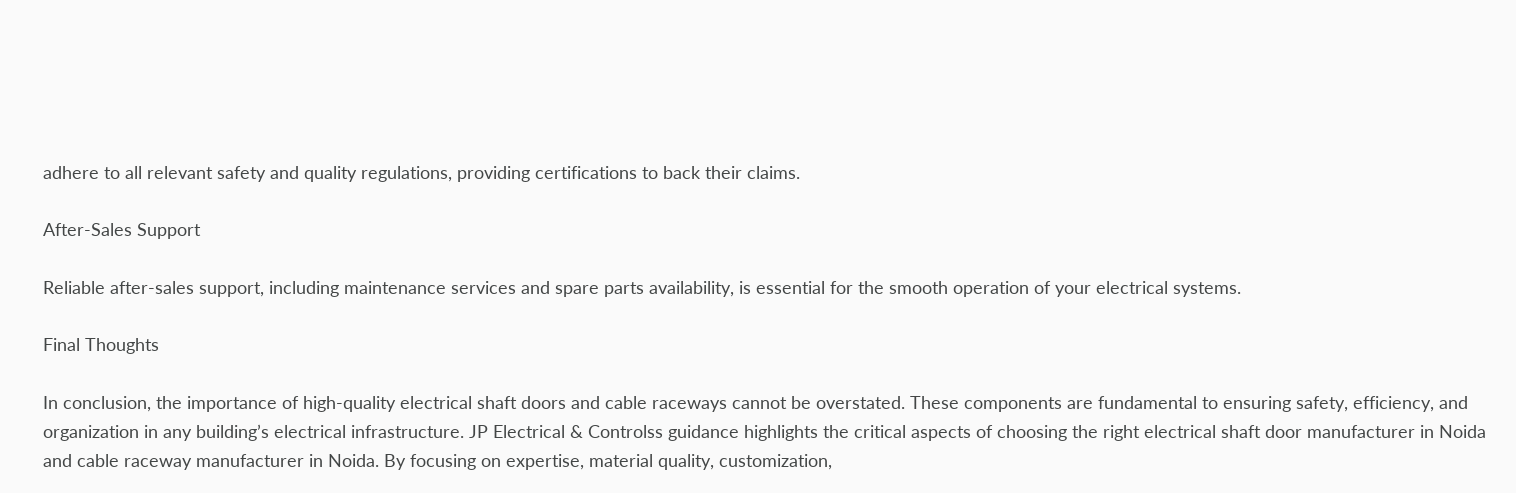adhere to all relevant safety and quality regulations, providing certifications to back their claims.

After-Sales Support

Reliable after-sales support, including maintenance services and spare parts availability, is essential for the smooth operation of your electrical systems.

Final Thoughts

In conclusion, the importance of high-quality electrical shaft doors and cable raceways cannot be overstated. These components are fundamental to ensuring safety, efficiency, and organization in any building’s electrical infrastructure. JP Electrical & Controlss guidance highlights the critical aspects of choosing the right electrical shaft door manufacturer in Noida and cable raceway manufacturer in Noida. By focusing on expertise, material quality, customization,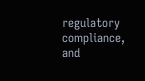regulatory compliance, and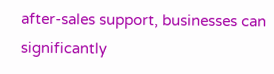after-sales support, businesses can significantly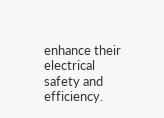enhance their electrical safety and efficiency.